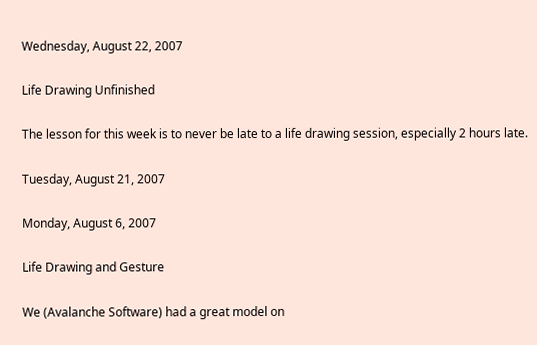Wednesday, August 22, 2007

Life Drawing Unfinished

The lesson for this week is to never be late to a life drawing session, especially 2 hours late.

Tuesday, August 21, 2007

Monday, August 6, 2007

Life Drawing and Gesture

We (Avalanche Software) had a great model on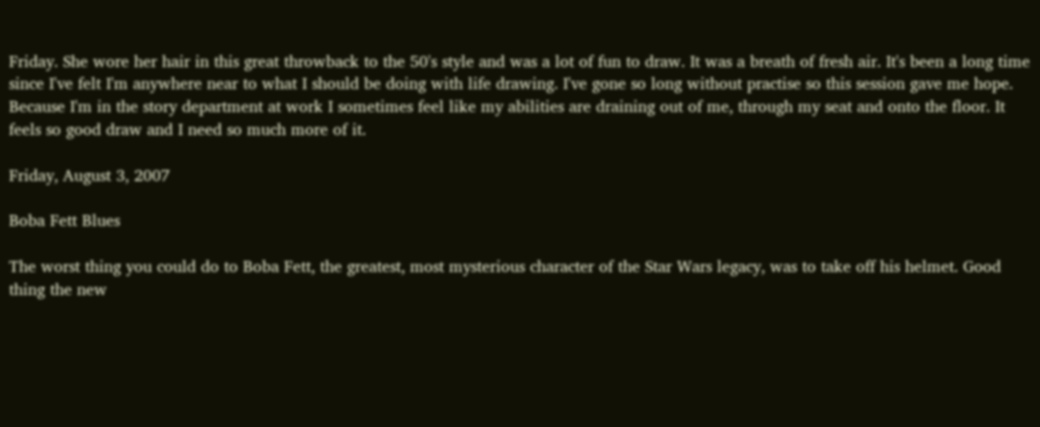Friday. She wore her hair in this great throwback to the 50's style and was a lot of fun to draw. It was a breath of fresh air. It's been a long time since I've felt I'm anywhere near to what I should be doing with life drawing. I've gone so long without practise so this session gave me hope. Because I'm in the story department at work I sometimes feel like my abilities are draining out of me, through my seat and onto the floor. It feels so good draw and I need so much more of it.

Friday, August 3, 2007

Boba Fett Blues

The worst thing you could do to Boba Fett, the greatest, most mysterious character of the Star Wars legacy, was to take off his helmet. Good thing the new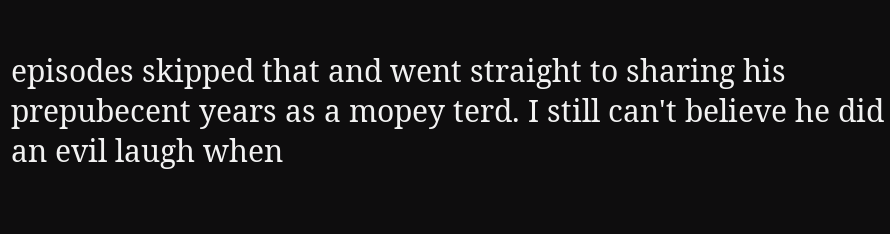episodes skipped that and went straight to sharing his prepubecent years as a mopey terd. I still can't believe he did an evil laugh when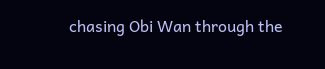chasing Obi Wan through the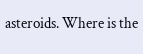asteroids. Where is the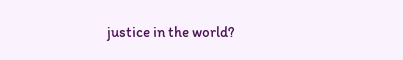justice in the world?